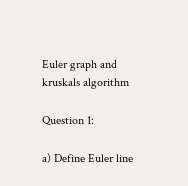Euler graph and kruskals algorithm

Question 1:

a) Define Euler line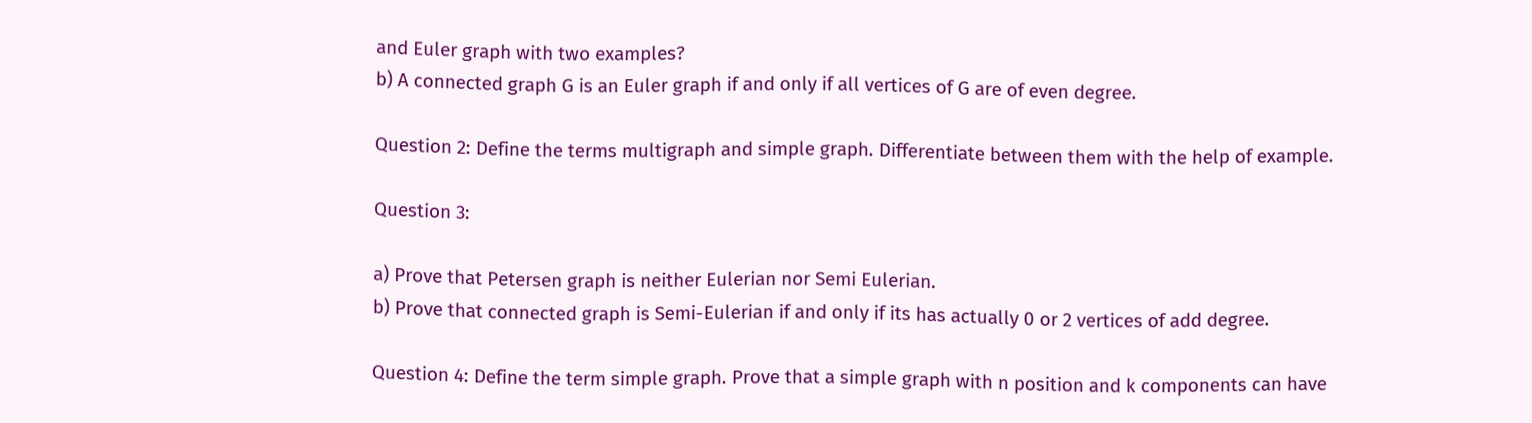and Euler graph with two examples?
b) A connected graph G is an Euler graph if and only if all vertices of G are of even degree.

Question 2: Define the terms multigraph and simple graph. Differentiate between them with the help of example.

Question 3:

a) Prove that Petersen graph is neither Eulerian nor Semi Eulerian.
b) Prove that connected graph is Semi-Eulerian if and only if its has actually 0 or 2 vertices of add degree.

Question 4: Define the term simple graph. Prove that a simple graph with n position and k components can have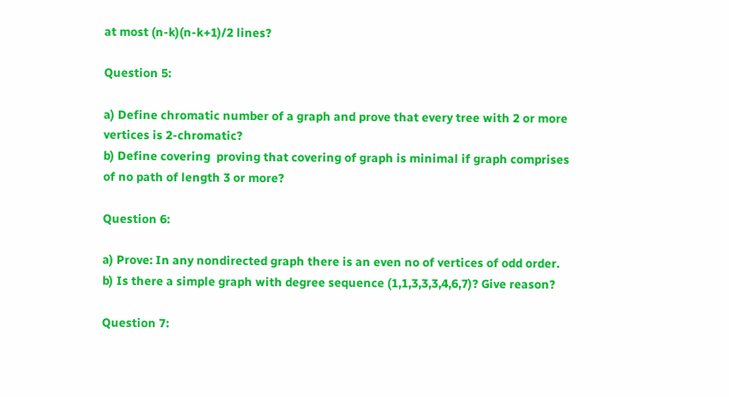at most (n-k)(n-k+1)/2 lines?

Question 5:

a) Define chromatic number of a graph and prove that every tree with 2 or more vertices is 2-chromatic?
b) Define covering  proving that covering of graph is minimal if graph comprises of no path of length 3 or more?

Question 6:

a) Prove: In any nondirected graph there is an even no of vertices of odd order.
b) Is there a simple graph with degree sequence (1,1,3,3,3,4,6,7)? Give reason?

Question 7: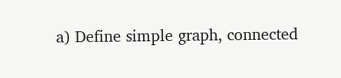a) Define simple graph, connected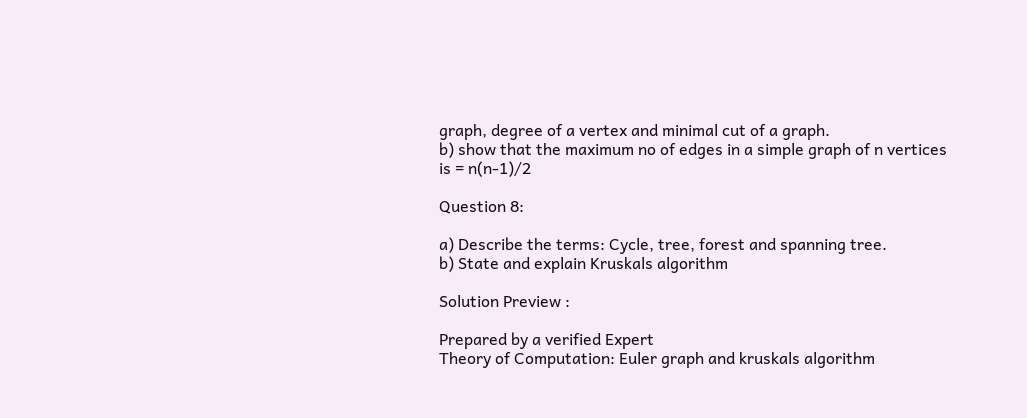graph, degree of a vertex and minimal cut of a graph.
b) show that the maximum no of edges in a simple graph of n vertices is = n(n-1)/2

Question 8:

a) Describe the terms: Cycle, tree, forest and spanning tree.
b) State and explain Kruskals algorithm

Solution Preview :

Prepared by a verified Expert
Theory of Computation: Euler graph and kruskals algorithm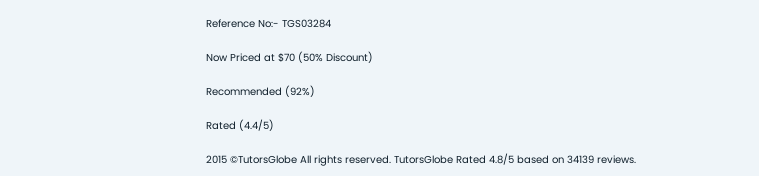Reference No:- TGS03284

Now Priced at $70 (50% Discount)

Recommended (92%)

Rated (4.4/5)

2015 ©TutorsGlobe All rights reserved. TutorsGlobe Rated 4.8/5 based on 34139 reviews.